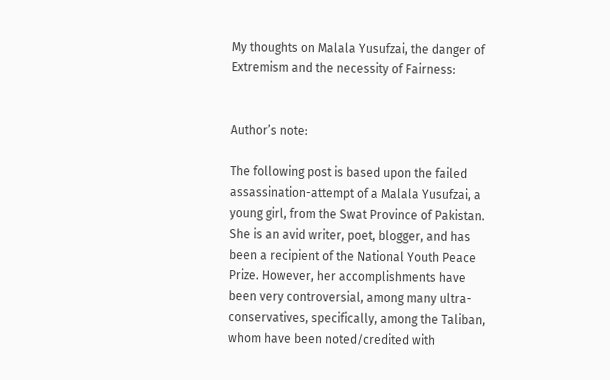My thoughts on Malala Yusufzai, the danger of Extremism and the necessity of Fairness:


Author’s note:

The following post is based upon the failed assassination-attempt of a Malala Yusufzai, a young girl, from the Swat Province of Pakistan. She is an avid writer, poet, blogger, and has been a recipient of the National Youth Peace Prize. However, her accomplishments have been very controversial, among many ultra-conservatives, specifically, among the Taliban, whom have been noted/credited with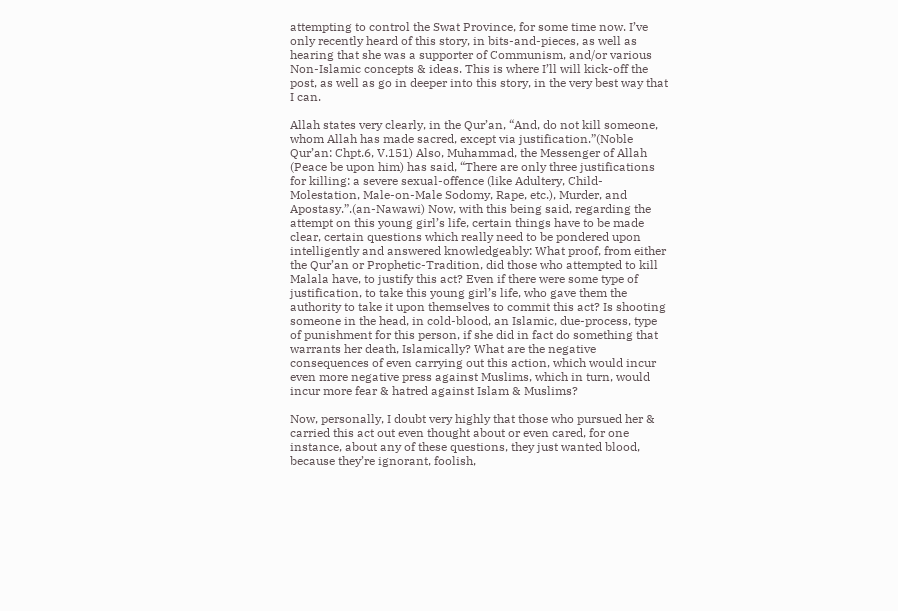attempting to control the Swat Province, for some time now. I’ve only recently heard of this story, in bits-and-pieces, as well as hearing that she was a supporter of Communism, and/or various Non-Islamic concepts & ideas. This is where I’ll will kick-off the post, as well as go in deeper into this story, in the very best way that I can.

Allah states very clearly, in the Qur’an, “And, do not kill someone, whom Allah has made sacred, except via justification.”(Noble Qur’an: Chpt.6, V.151) Also, Muhammad, the Messenger of Allah (Peace be upon him) has said, “There are only three justifications for killing: a severe sexual-offence (like Adultery, Child-Molestation, Male-on-Male Sodomy, Rape, etc.), Murder, and Apostasy.”.(an-Nawawi) Now, with this being said, regarding the attempt on this young girl’s life, certain things have to be made clear, certain questions which really need to be pondered upon intelligently and answered knowledgeably: What proof, from either the Qur’an or Prophetic-Tradition, did those who attempted to kill Malala have, to justify this act? Even if there were some type of justification, to take this young girl’s life, who gave them the authority to take it upon themselves to commit this act? Is shooting someone in the head, in cold-blood, an Islamic, due-process, type of punishment for this person, if she did in fact do something that warrants her death, Islamically? What are the negative consequences of even carrying out this action, which would incur even more negative press against Muslims, which in turn, would incur more fear & hatred against Islam & Muslims?

Now, personally, I doubt very highly that those who pursued her & carried this act out even thought about or even cared, for one instance, about any of these questions, they just wanted blood, because they’re ignorant, foolish,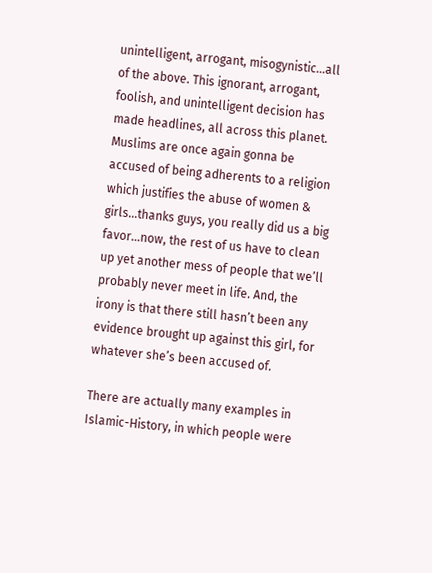unintelligent, arrogant, misogynistic…all of the above. This ignorant, arrogant, foolish, and unintelligent decision has made headlines, all across this planet. Muslims are once again gonna be accused of being adherents to a religion which justifies the abuse of women & girls…thanks guys, you really did us a big favor…now, the rest of us have to clean up yet another mess of people that we’ll probably never meet in life. And, the irony is that there still hasn’t been any evidence brought up against this girl, for whatever she’s been accused of.

There are actually many examples in Islamic-History, in which people were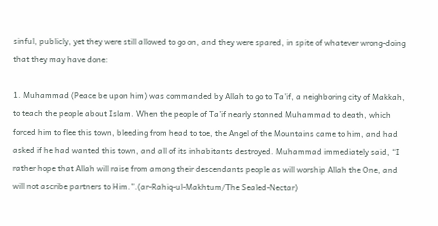sinful, publicly, yet they were still allowed to go on, and they were spared, in spite of whatever wrong-doing that they may have done:

1. Muhammad (Peace be upon him) was commanded by Allah to go to Ta’if, a neighboring city of Makkah, to teach the people about Islam. When the people of Ta’if nearly stonned Muhammad to death, which forced him to flee this town, bleeding from head to toe, the Angel of the Mountains came to him, and had asked if he had wanted this town, and all of its inhabitants destroyed. Muhammad immediately said, “I rather hope that Allah will raise from among their descendants people as will worship Allah the One, and will not ascribe partners to Him.”.(ar-Rahiq-ul-Makhtum/The Sealed-Nectar)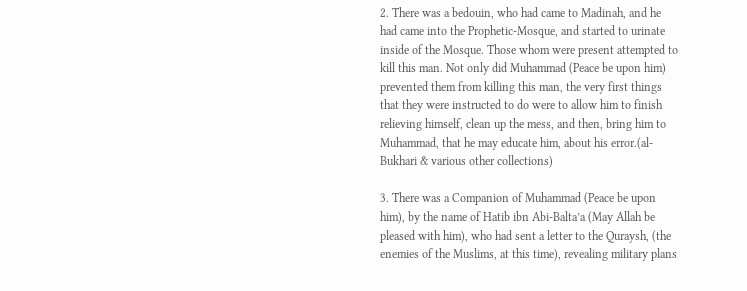2. There was a bedouin, who had came to Madinah, and he had came into the Prophetic-Mosque, and started to urinate inside of the Mosque. Those whom were present attempted to kill this man. Not only did Muhammad (Peace be upon him) prevented them from killing this man, the very first things that they were instructed to do were to allow him to finish relieving himself, clean up the mess, and then, bring him to Muhammad, that he may educate him, about his error.(al-Bukhari & various other collections)

3. There was a Companion of Muhammad (Peace be upon him), by the name of Hatib ibn Abi-Balta’a (May Allah be pleased with him), who had sent a letter to the Quraysh, (the enemies of the Muslims, at this time), revealing military plans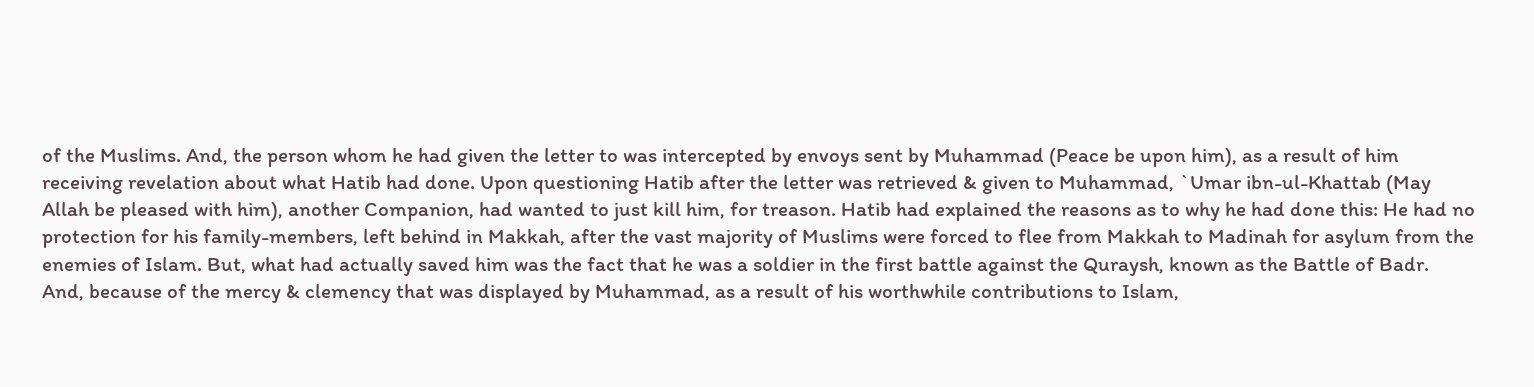of the Muslims. And, the person whom he had given the letter to was intercepted by envoys sent by Muhammad (Peace be upon him), as a result of him receiving revelation about what Hatib had done. Upon questioning Hatib after the letter was retrieved & given to Muhammad, `Umar ibn-ul-Khattab (May Allah be pleased with him), another Companion, had wanted to just kill him, for treason. Hatib had explained the reasons as to why he had done this: He had no protection for his family-members, left behind in Makkah, after the vast majority of Muslims were forced to flee from Makkah to Madinah for asylum from the enemies of Islam. But, what had actually saved him was the fact that he was a soldier in the first battle against the Quraysh, known as the Battle of Badr. And, because of the mercy & clemency that was displayed by Muhammad, as a result of his worthwhile contributions to Islam,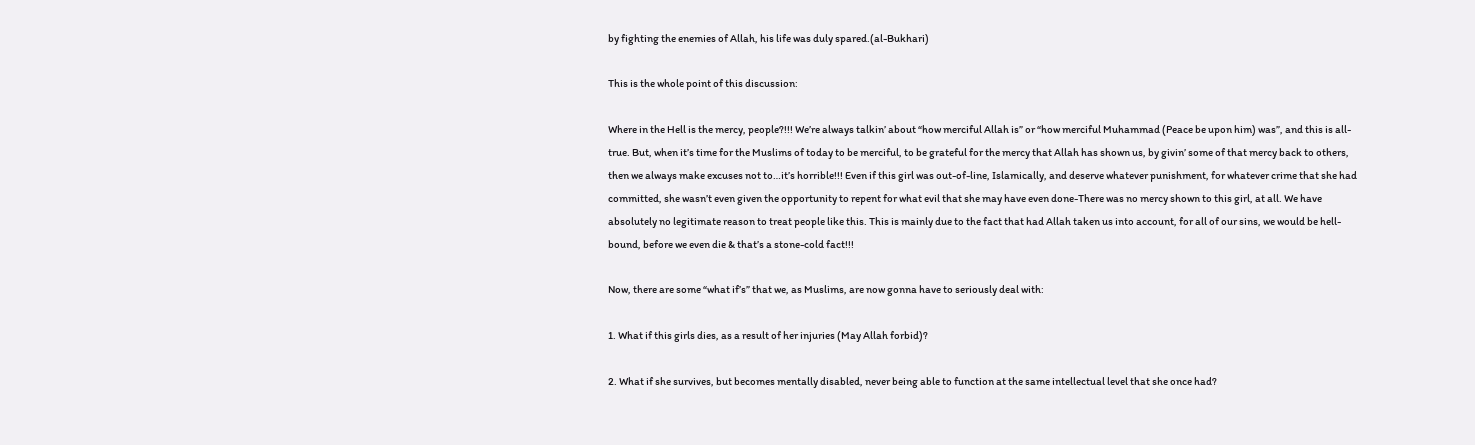by fighting the enemies of Allah, his life was duly spared.(al-Bukhari)

This is the whole point of this discussion:

Where in the Hell is the mercy, people?!!! We’re always talkin’ about “how merciful Allah is” or “how merciful Muhammad (Peace be upon him) was”, and this is all-true. But, when it’s time for the Muslims of today to be merciful, to be grateful for the mercy that Allah has shown us, by givin’ some of that mercy back to others, then we always make excuses not to…it’s horrible!!! Even if this girl was out-of-line, Islamically, and deserve whatever punishment, for whatever crime that she had committed, she wasn’t even given the opportunity to repent for what evil that she may have even done-There was no mercy shown to this girl, at all. We have absolutely no legitimate reason to treat people like this. This is mainly due to the fact that had Allah taken us into account, for all of our sins, we would be hell-bound, before we even die & that’s a stone-cold fact!!!

Now, there are some “what if’s” that we, as Muslims, are now gonna have to seriously deal with:

1. What if this girls dies, as a result of her injuries (May Allah forbid)?

2. What if she survives, but becomes mentally disabled, never being able to function at the same intellectual level that she once had?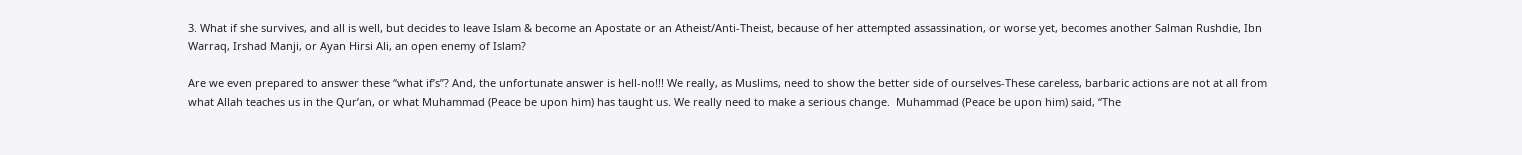3. What if she survives, and all is well, but decides to leave Islam & become an Apostate or an Atheist/Anti-Theist, because of her attempted assassination, or worse yet, becomes another Salman Rushdie, Ibn Warraq, Irshad Manji, or Ayan Hirsi Ali, an open enemy of Islam?

Are we even prepared to answer these “what if’s”? And, the unfortunate answer is hell-no!!! We really, as Muslims, need to show the better side of ourselves-These careless, barbaric actions are not at all from what Allah teaches us in the Qur’an, or what Muhammad (Peace be upon him) has taught us. We really need to make a serious change.  Muhammad (Peace be upon him) said, “The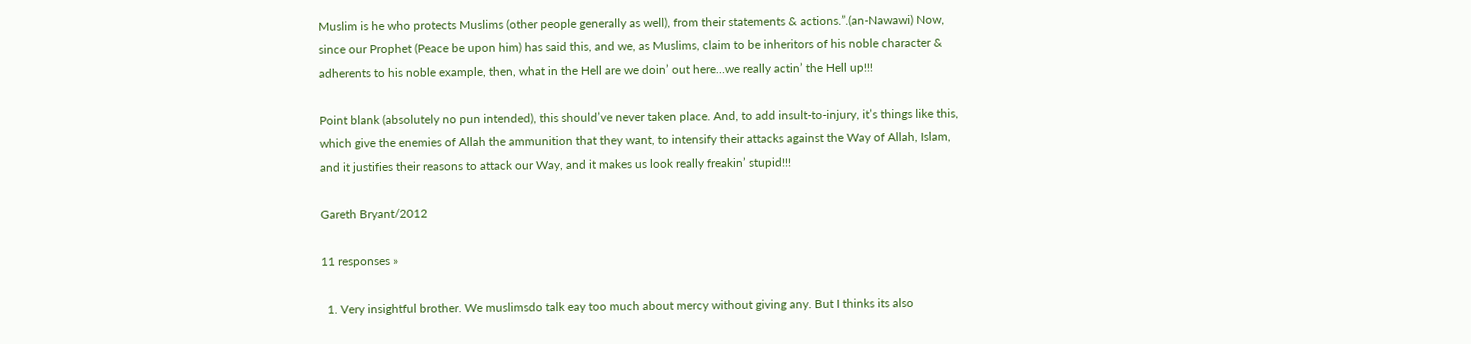Muslim is he who protects Muslims (other people generally as well), from their statements & actions.”.(an-Nawawi) Now, since our Prophet (Peace be upon him) has said this, and we, as Muslims, claim to be inheritors of his noble character & adherents to his noble example, then, what in the Hell are we doin’ out here…we really actin’ the Hell up!!!

Point blank (absolutely no pun intended), this should’ve never taken place. And, to add insult-to-injury, it’s things like this, which give the enemies of Allah the ammunition that they want, to intensify their attacks against the Way of Allah, Islam, and it justifies their reasons to attack our Way, and it makes us look really freakin’ stupid!!!

Gareth Bryant/2012

11 responses »

  1. Very insightful brother. We muslimsdo talk eay too much about mercy without giving any. But I thinks its also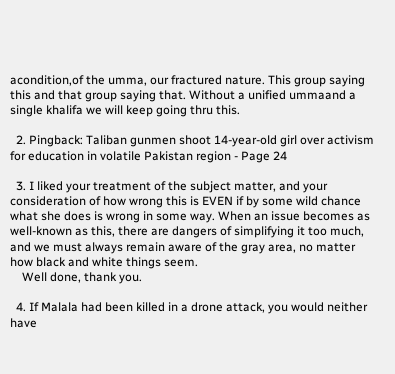acondition,of the umma, our fractured nature. This group saying this and that group saying that. Without a unified ummaand a single khalifa we will keep going thru this.

  2. Pingback: Taliban gunmen shoot 14-year-old girl over activism for education in volatile Pakistan region - Page 24

  3. I liked your treatment of the subject matter, and your consideration of how wrong this is EVEN if by some wild chance what she does is wrong in some way. When an issue becomes as well-known as this, there are dangers of simplifying it too much, and we must always remain aware of the gray area, no matter how black and white things seem.
    Well done, thank you.

  4. If Malala had been killed in a drone attack, you would neither have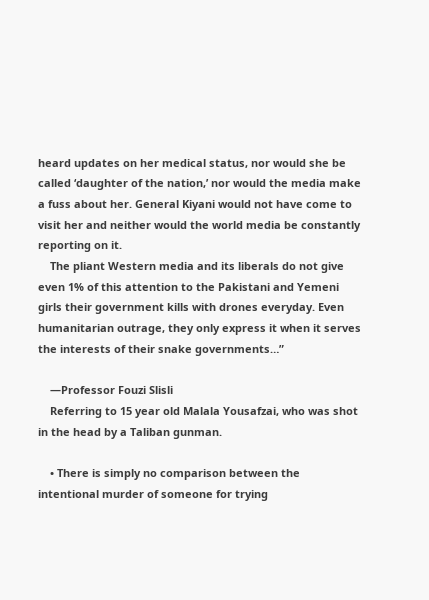heard updates on her medical status, nor would she be called ‘daughter of the nation,’ nor would the media make a fuss about her. General Kiyani would not have come to visit her and neither would the world media be constantly reporting on it.
    The pliant Western media and its liberals do not give even 1% of this attention to the Pakistani and Yemeni girls their government kills with drones everyday. Even humanitarian outrage, they only express it when it serves the interests of their snake governments…”

    —Professor Fouzi Slisli
    Referring to 15 year old Malala Yousafzai, who was shot in the head by a Taliban gunman.

    • There is simply no comparison between the intentional murder of someone for trying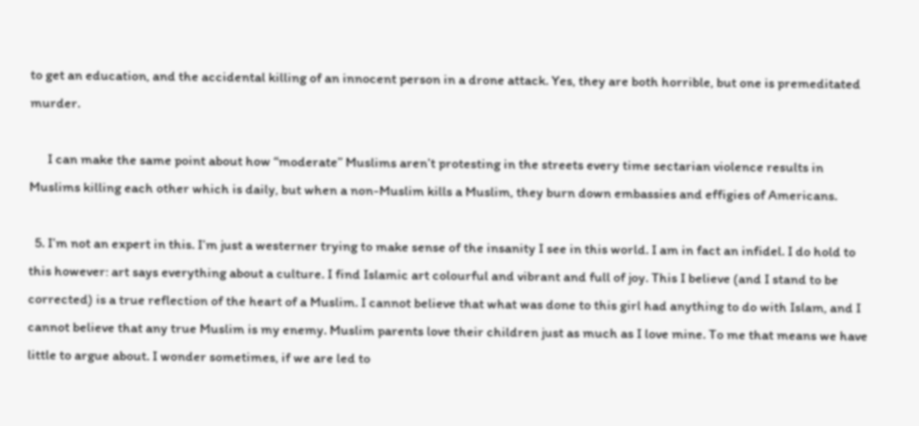to get an education, and the accidental killing of an innocent person in a drone attack. Yes, they are both horrible, but one is premeditated murder.

      I can make the same point about how “moderate” Muslims aren’t protesting in the streets every time sectarian violence results in Muslims killing each other which is daily, but when a non-Muslim kills a Muslim, they burn down embassies and effigies of Americans.

  5. I’m not an expert in this. I’m just a westerner trying to make sense of the insanity I see in this world. I am in fact an infidel. I do hold to this however: art says everything about a culture. I find Islamic art colourful and vibrant and full of joy. This I believe (and I stand to be corrected) is a true reflection of the heart of a Muslim. I cannot believe that what was done to this girl had anything to do with Islam, and I cannot believe that any true Muslim is my enemy. Muslim parents love their children just as much as I love mine. To me that means we have little to argue about. I wonder sometimes, if we are led to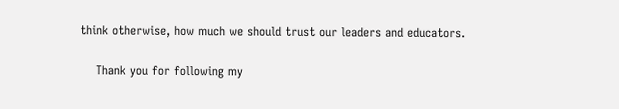think otherwise, how much we should trust our leaders and educators.

    Thank you for following my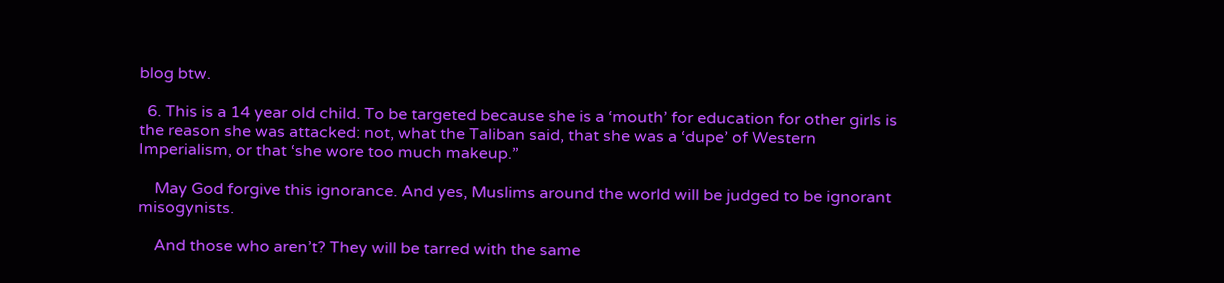blog btw.

  6. This is a 14 year old child. To be targeted because she is a ‘mouth’ for education for other girls is the reason she was attacked: not, what the Taliban said, that she was a ‘dupe’ of Western Imperialism, or that ‘she wore too much makeup.”

    May God forgive this ignorance. And yes, Muslims around the world will be judged to be ignorant misogynists.

    And those who aren’t? They will be tarred with the same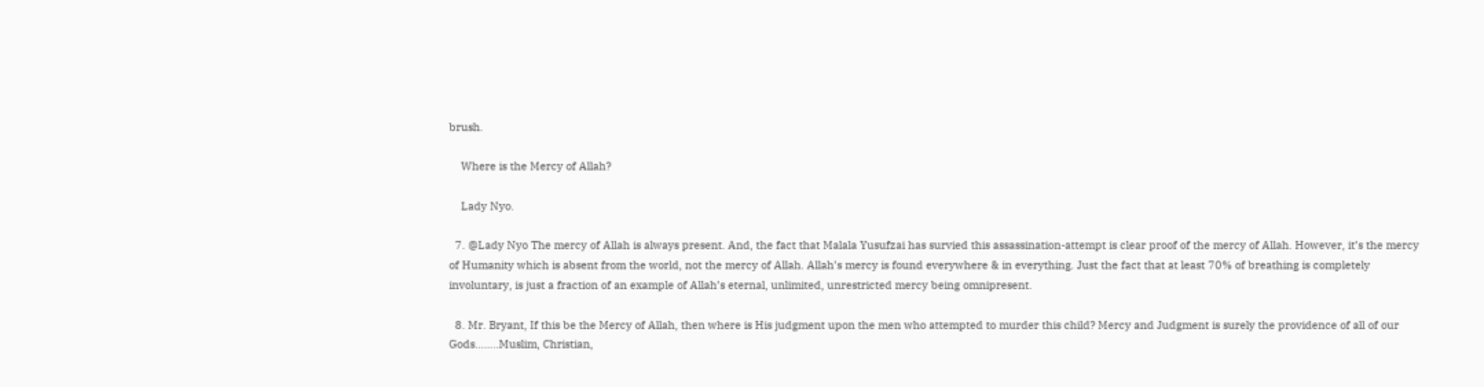brush.

    Where is the Mercy of Allah?

    Lady Nyo.

  7. @Lady Nyo The mercy of Allah is always present. And, the fact that Malala Yusufzai has survied this assassination-attempt is clear proof of the mercy of Allah. However, it’s the mercy of Humanity which is absent from the world, not the mercy of Allah. Allah’s mercy is found everywhere & in everything. Just the fact that at least 70% of breathing is completely involuntary, is just a fraction of an example of Allah’s eternal, unlimited, unrestricted mercy being omnipresent.

  8. Mr. Bryant, If this be the Mercy of Allah, then where is His judgment upon the men who attempted to murder this child? Mercy and Judgment is surely the providence of all of our Gods……..Muslim, Christian,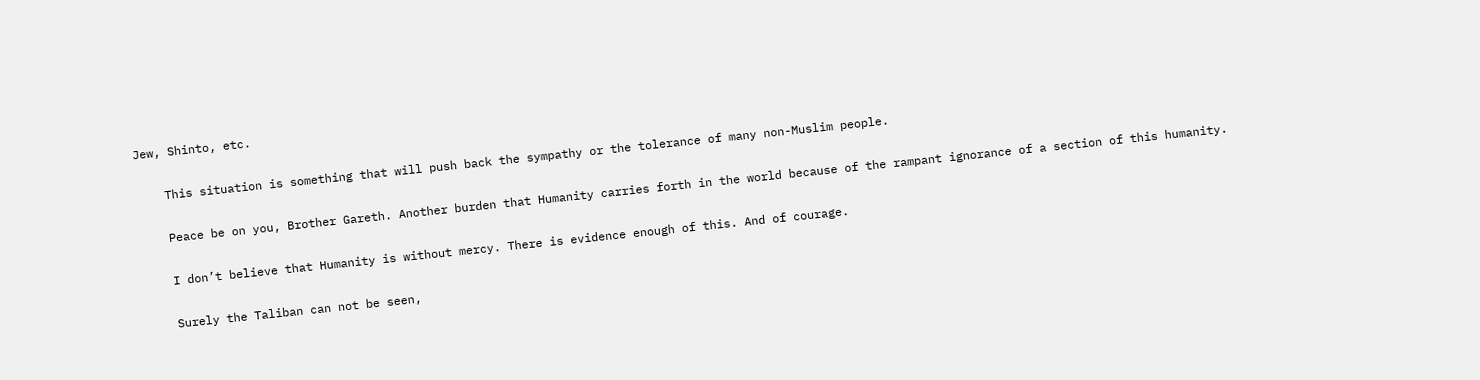Jew, Shinto, etc.

    This situation is something that will push back the sympathy or the tolerance of many non-Muslim people.

    Peace be on you, Brother Gareth. Another burden that Humanity carries forth in the world because of the rampant ignorance of a section of this humanity.

    I don’t believe that Humanity is without mercy. There is evidence enough of this. And of courage.

    Surely the Taliban can not be seen,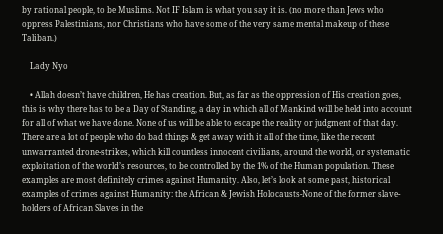by rational people, to be Muslims. Not IF Islam is what you say it is. (no more than Jews who oppress Palestinians, nor Christians who have some of the very same mental makeup of these Taliban.)

    Lady Nyo

    • Allah doesn’t have children, He has creation. But, as far as the oppression of His creation goes, this is why there has to be a Day of Standing, a day in which all of Mankind will be held into account for all of what we have done. None of us will be able to escape the reality or judgment of that day. There are a lot of people who do bad things & get away with it all of the time, like the recent unwarranted drone-strikes, which kill countless innocent civilians, around the world, or systematic exploitation of the world’s resources, to be controlled by the 1% of the Human population. These examples are most definitely crimes against Humanity. Also, let’s look at some past, historical examples of crimes against Humanity: the African & Jewish Holocausts-None of the former slave-holders of African Slaves in the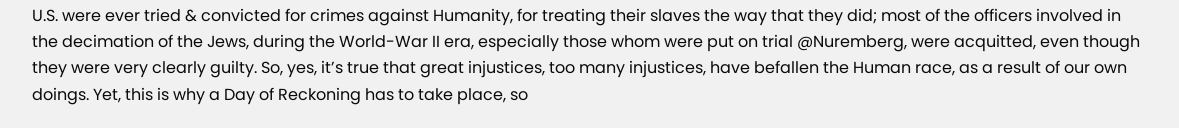U.S. were ever tried & convicted for crimes against Humanity, for treating their slaves the way that they did; most of the officers involved in the decimation of the Jews, during the World-War II era, especially those whom were put on trial @Nuremberg, were acquitted, even though they were very clearly guilty. So, yes, it’s true that great injustices, too many injustices, have befallen the Human race, as a result of our own doings. Yet, this is why a Day of Reckoning has to take place, so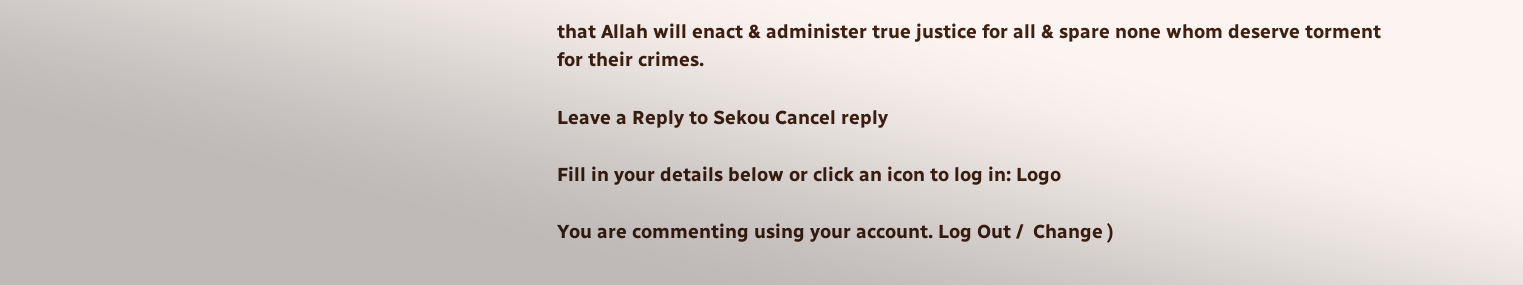that Allah will enact & administer true justice for all & spare none whom deserve torment for their crimes.

Leave a Reply to Sekou Cancel reply

Fill in your details below or click an icon to log in: Logo

You are commenting using your account. Log Out /  Change )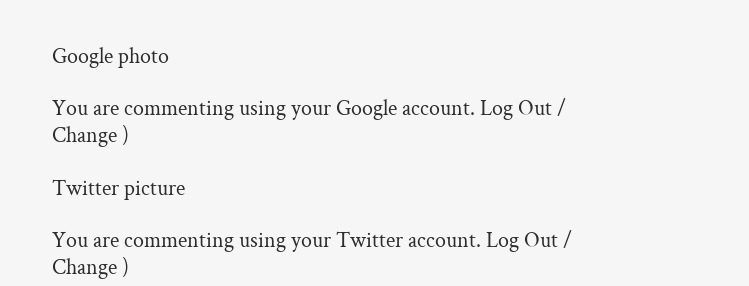Google photo

You are commenting using your Google account. Log Out /  Change )

Twitter picture

You are commenting using your Twitter account. Log Out /  Change )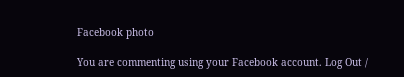Facebook photo

You are commenting using your Facebook account. Log Out /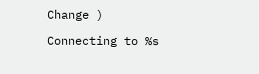Change )

Connecting to %s